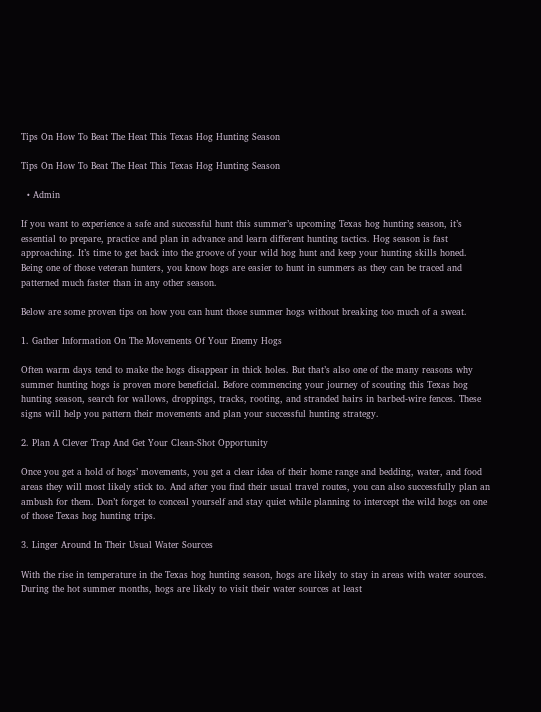Tips On How To Beat The Heat This Texas Hog Hunting Season

Tips On How To Beat The Heat This Texas Hog Hunting Season

  • Admin

If you want to experience a safe and successful hunt this summer’s upcoming Texas hog hunting season, it’s essential to prepare, practice and plan in advance and learn different hunting tactics. Hog season is fast approaching. It’s time to get back into the groove of your wild hog hunt and keep your hunting skills honed. Being one of those veteran hunters, you know hogs are easier to hunt in summers as they can be traced and patterned much faster than in any other season.

Below are some proven tips on how you can hunt those summer hogs without breaking too much of a sweat.

1. Gather Information On The Movements Of Your Enemy Hogs

Often warm days tend to make the hogs disappear in thick holes. But that’s also one of the many reasons why summer hunting hogs is proven more beneficial. Before commencing your journey of scouting this Texas hog hunting season, search for wallows, droppings, tracks, rooting, and stranded hairs in barbed-wire fences. These signs will help you pattern their movements and plan your successful hunting strategy.

2. Plan A Clever Trap And Get Your Clean-Shot Opportunity

Once you get a hold of hogs’ movements, you get a clear idea of their home range and bedding, water, and food areas they will most likely stick to. And after you find their usual travel routes, you can also successfully plan an ambush for them. Don’t forget to conceal yourself and stay quiet while planning to intercept the wild hogs on one of those Texas hog hunting trips.

3. Linger Around In Their Usual Water Sources

With the rise in temperature in the Texas hog hunting season, hogs are likely to stay in areas with water sources. During the hot summer months, hogs are likely to visit their water sources at least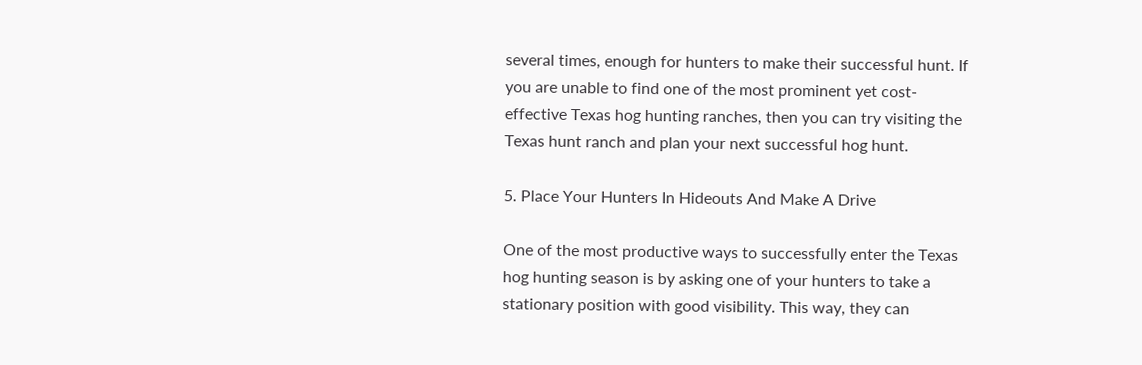several times, enough for hunters to make their successful hunt. If you are unable to find one of the most prominent yet cost-effective Texas hog hunting ranches, then you can try visiting the Texas hunt ranch and plan your next successful hog hunt.

5. Place Your Hunters In Hideouts And Make A Drive

One of the most productive ways to successfully enter the Texas hog hunting season is by asking one of your hunters to take a stationary position with good visibility. This way, they can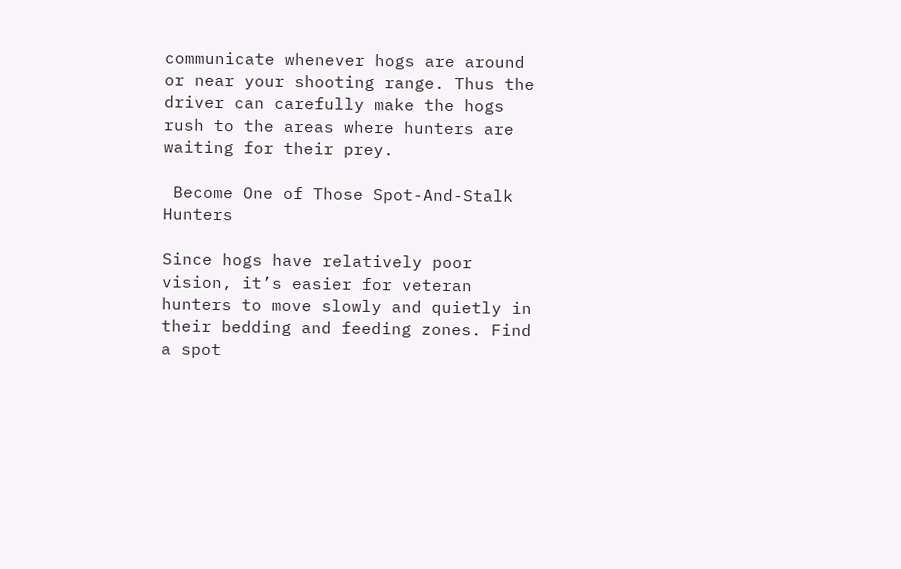communicate whenever hogs are around or near your shooting range. Thus the driver can carefully make the hogs rush to the areas where hunters are waiting for their prey.

 Become One of Those Spot-And-Stalk Hunters

Since hogs have relatively poor vision, it’s easier for veteran hunters to move slowly and quietly in their bedding and feeding zones. Find a spot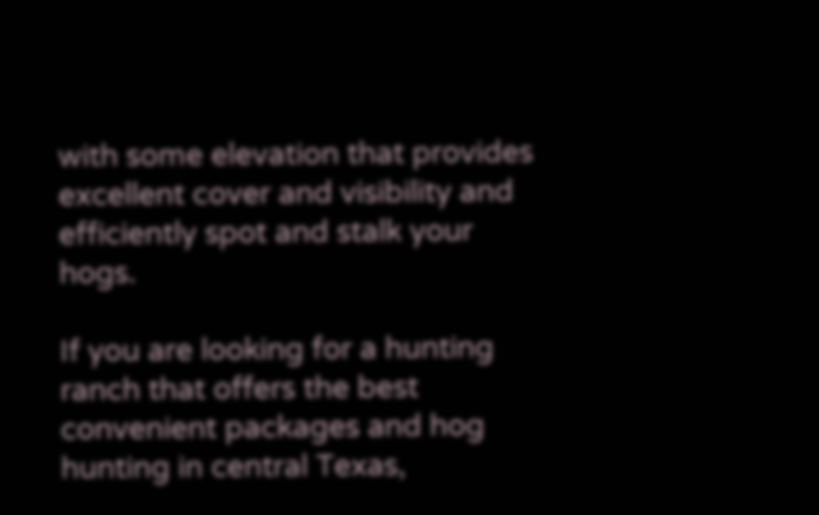with some elevation that provides excellent cover and visibility and efficiently spot and stalk your hogs.

If you are looking for a hunting ranch that offers the best convenient packages and hog hunting in central Texas,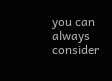you can always consider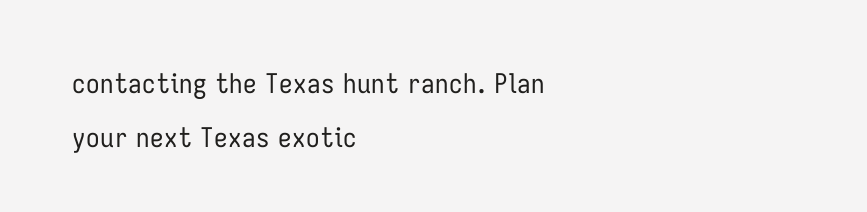contacting the Texas hunt ranch. Plan your next Texas exotic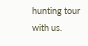hunting tour with us.